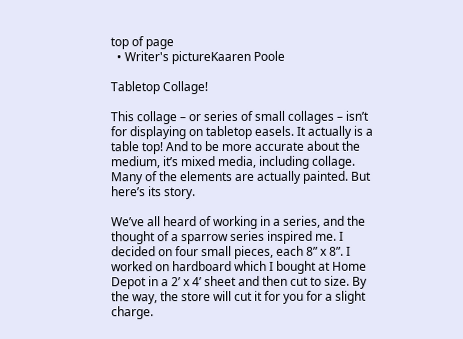top of page
  • Writer's pictureKaaren Poole

Tabletop Collage!

This collage – or series of small collages – isn’t for displaying on tabletop easels. It actually is a table top! And to be more accurate about the medium, it’s mixed media, including collage. Many of the elements are actually painted. But here’s its story.

We’ve all heard of working in a series, and the thought of a sparrow series inspired me. I decided on four small pieces, each 8” x 8”. I worked on hardboard which I bought at Home Depot in a 2’ x 4’ sheet and then cut to size. By the way, the store will cut it for you for a slight charge.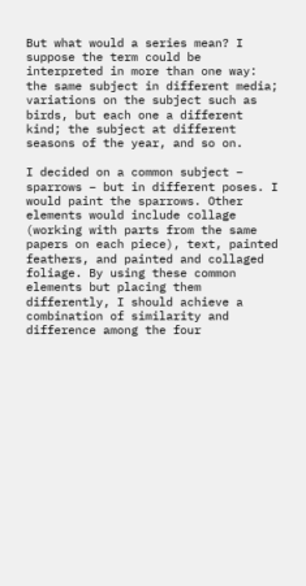But what would a series mean? I suppose the term could be interpreted in more than one way: the same subject in different media; variations on the subject such as birds, but each one a different kind; the subject at different seasons of the year, and so on.

I decided on a common subject – sparrows – but in different poses. I would paint the sparrows. Other elements would include collage (working with parts from the same papers on each piece), text, painted feathers, and painted and collaged foliage. By using these common elements but placing them differently, I should achieve a combination of similarity and difference among the four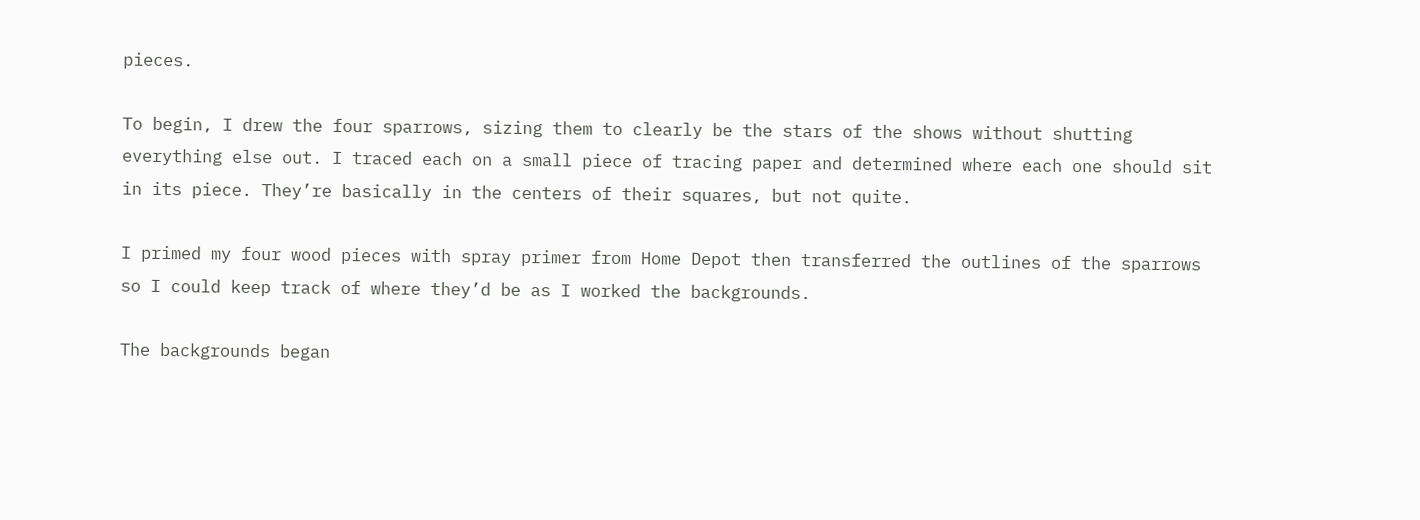pieces.

To begin, I drew the four sparrows, sizing them to clearly be the stars of the shows without shutting everything else out. I traced each on a small piece of tracing paper and determined where each one should sit in its piece. They’re basically in the centers of their squares, but not quite.

I primed my four wood pieces with spray primer from Home Depot then transferred the outlines of the sparrows so I could keep track of where they’d be as I worked the backgrounds.

The backgrounds began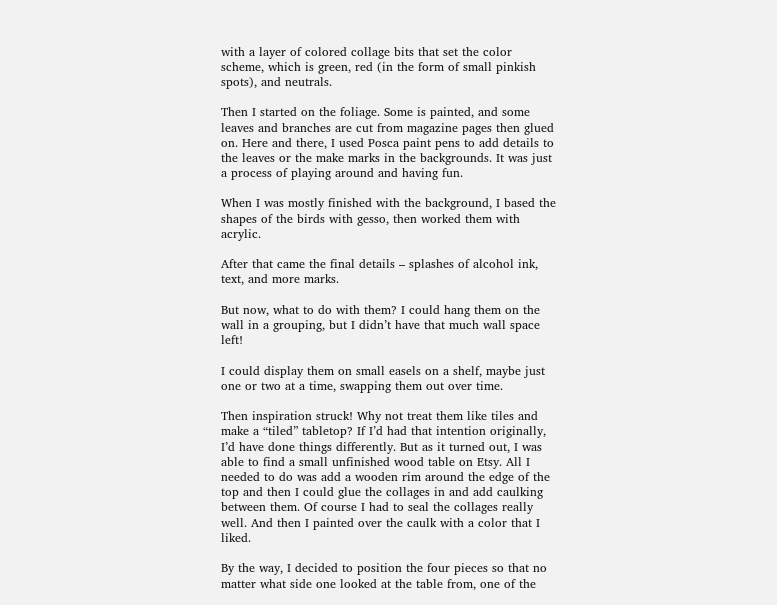with a layer of colored collage bits that set the color scheme, which is green, red (in the form of small pinkish spots), and neutrals.

Then I started on the foliage. Some is painted, and some leaves and branches are cut from magazine pages then glued on. Here and there, I used Posca paint pens to add details to the leaves or the make marks in the backgrounds. It was just a process of playing around and having fun.

When I was mostly finished with the background, I based the shapes of the birds with gesso, then worked them with acrylic.

After that came the final details – splashes of alcohol ink, text, and more marks.

But now, what to do with them? I could hang them on the wall in a grouping, but I didn’t have that much wall space left!

I could display them on small easels on a shelf, maybe just one or two at a time, swapping them out over time.

Then inspiration struck! Why not treat them like tiles and make a “tiled” tabletop? If I’d had that intention originally, I’d have done things differently. But as it turned out, I was able to find a small unfinished wood table on Etsy. All I needed to do was add a wooden rim around the edge of the top and then I could glue the collages in and add caulking between them. Of course I had to seal the collages really well. And then I painted over the caulk with a color that I liked.

By the way, I decided to position the four pieces so that no matter what side one looked at the table from, one of the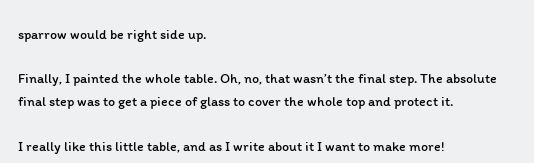sparrow would be right side up.

Finally, I painted the whole table. Oh, no, that wasn’t the final step. The absolute final step was to get a piece of glass to cover the whole top and protect it.

I really like this little table, and as I write about it I want to make more!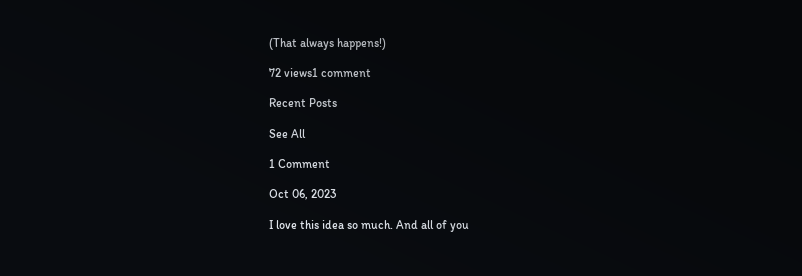(That always happens!)

72 views1 comment

Recent Posts

See All

1 Comment

Oct 06, 2023

I love this idea so much. And all of you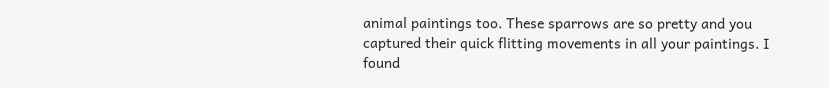animal paintings too. These sparrows are so pretty and you captured their quick flitting movements in all your paintings. I found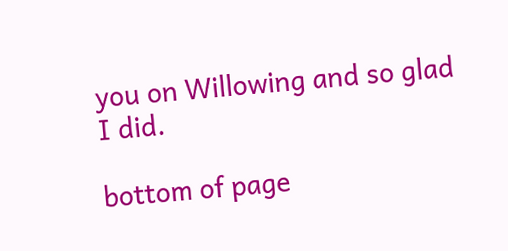you on Willowing and so glad I did.

bottom of page